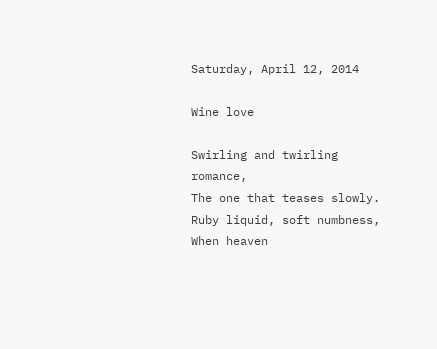Saturday, April 12, 2014

Wine love

Swirling and twirling romance,
The one that teases slowly.
Ruby liquid, soft numbness,
When heaven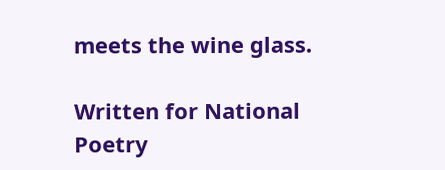meets the wine glass.

Written for National Poetry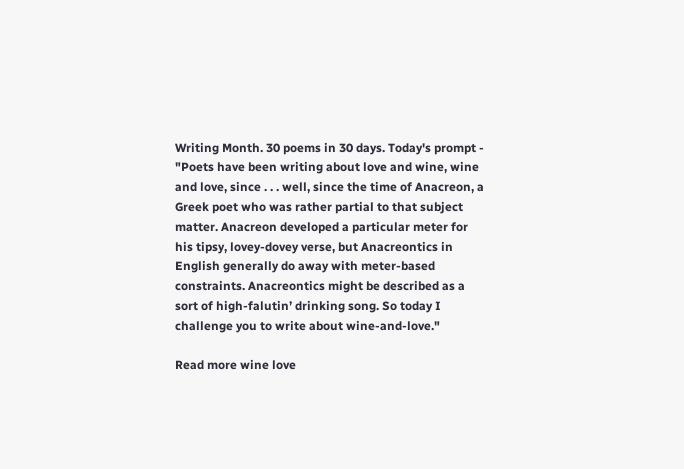Writing Month. 30 poems in 30 days. Today's prompt - "Poets have been writing about love and wine, wine and love, since . . . well, since the time of Anacreon, a Greek poet who was rather partial to that subject matter. Anacreon developed a particular meter for his tipsy, lovey-dovey verse, but Anacreontics in English generally do away with meter-based constraints. Anacreontics might be described as a sort of high-falutin’ drinking song. So today I challenge you to write about wine-and-love."

Read more wine love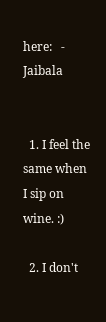here:   - Jaibala


  1. I feel the same when I sip on wine. :)

  2. I don't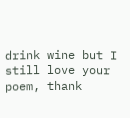drink wine but I still love your poem, thank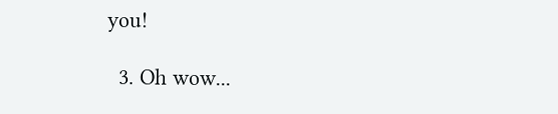you!

  3. Oh wow...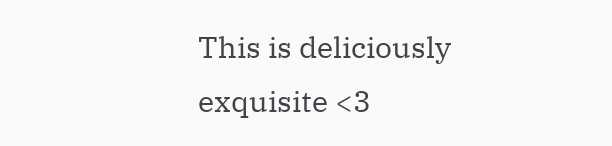This is deliciously exquisite <3